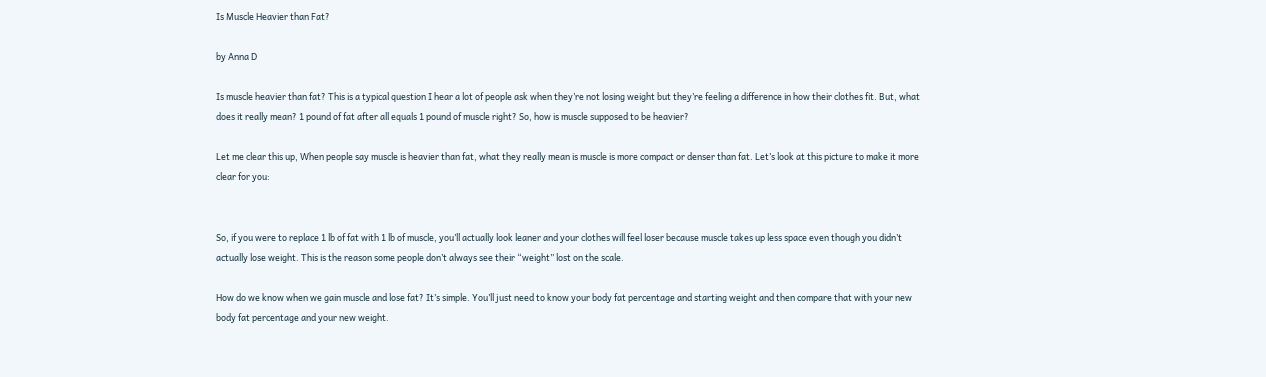Is Muscle Heavier than Fat?

by Anna D

Is muscle heavier than fat? This is a typical question I hear a lot of people ask when they’re not losing weight but they’re feeling a difference in how their clothes fit. But, what does it really mean? 1 pound of fat after all equals 1 pound of muscle right? So, how is muscle supposed to be heavier?

Let me clear this up, When people say muscle is heavier than fat, what they really mean is muscle is more compact or denser than fat. Let’s look at this picture to make it more clear for you:


So, if you were to replace 1 lb of fat with 1 lb of muscle, you’ll actually look leaner and your clothes will feel loser because muscle takes up less space even though you didn’t actually lose weight. This is the reason some people don’t always see their “weight” lost on the scale.

How do we know when we gain muscle and lose fat? It’s simple. You’ll just need to know your body fat percentage and starting weight and then compare that with your new body fat percentage and your new weight.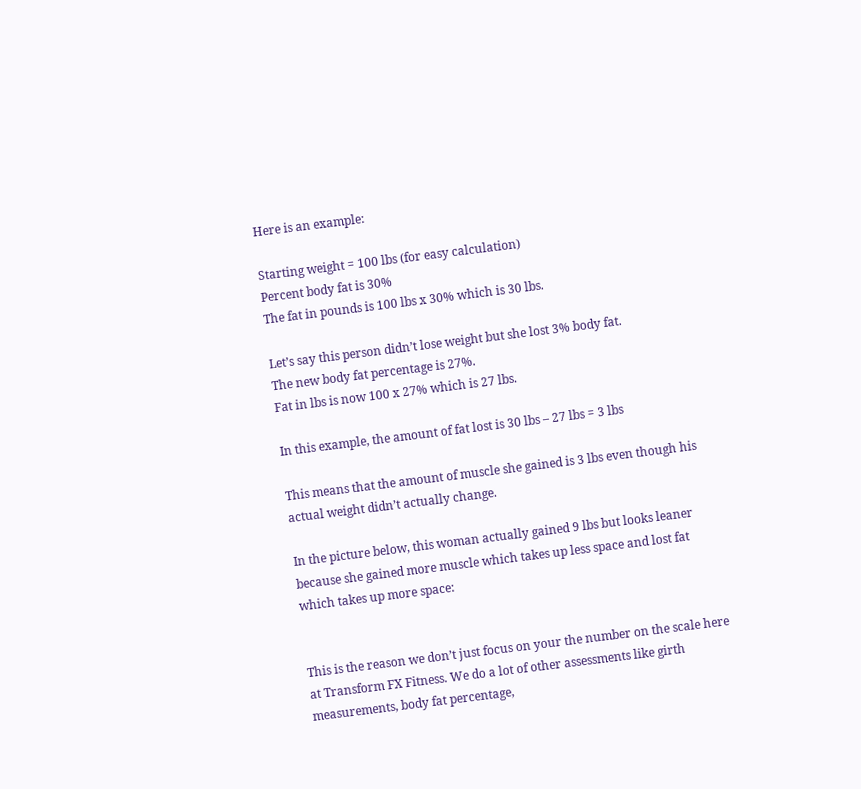Here is an example:

Starting weight = 100 lbs (for easy calculation)
Percent body fat is 30%
The fat in pounds is 100 lbs x 30% which is 30 lbs.

Let’s say this person didn’t lose weight but she lost 3% body fat.
The new body fat percentage is 27%.
Fat in lbs is now 100 x 27% which is 27 lbs.

In this example, the amount of fat lost is 30 lbs – 27 lbs = 3 lbs

This means that the amount of muscle she gained is 3 lbs even though his actual weight didn’t actually change.

In the picture below, this woman actually gained 9 lbs but looks leaner because she gained more muscle which takes up less space and lost fat which takes up more space:


This is the reason we don’t just focus on your the number on the scale here at Transform FX Fitness. We do a lot of other assessments like girth measurements, body fat percentage,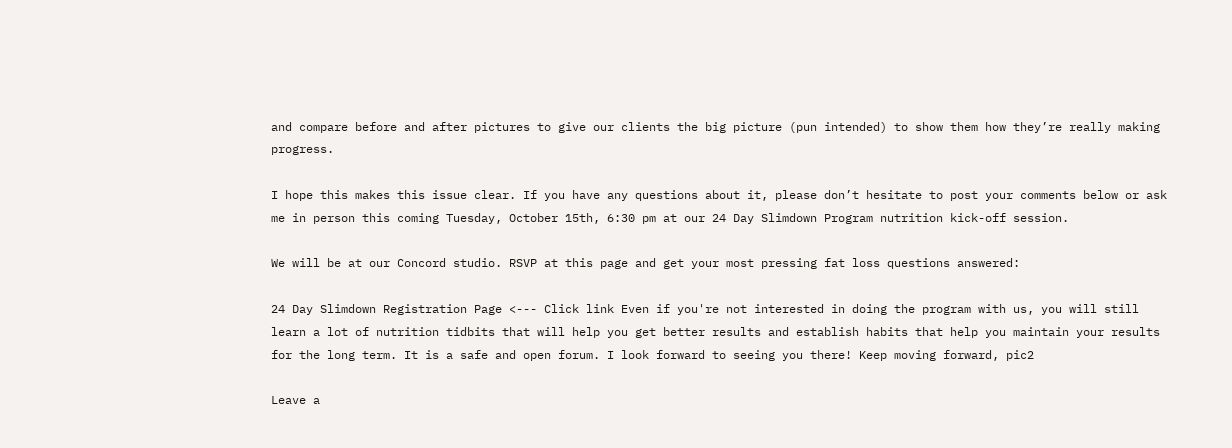and compare before and after pictures to give our clients the big picture (pun intended) to show them how they’re really making progress.

I hope this makes this issue clear. If you have any questions about it, please don’t hesitate to post your comments below or ask me in person this coming Tuesday, October 15th, 6:30 pm at our 24 Day Slimdown Program nutrition kick-off session.

We will be at our Concord studio. RSVP at this page and get your most pressing fat loss questions answered:

24 Day Slimdown Registration Page <--- Click link Even if you're not interested in doing the program with us, you will still learn a lot of nutrition tidbits that will help you get better results and establish habits that help you maintain your results for the long term. It is a safe and open forum. I look forward to seeing you there! Keep moving forward, pic2

Leave a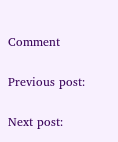Comment

Previous post:

Next post: